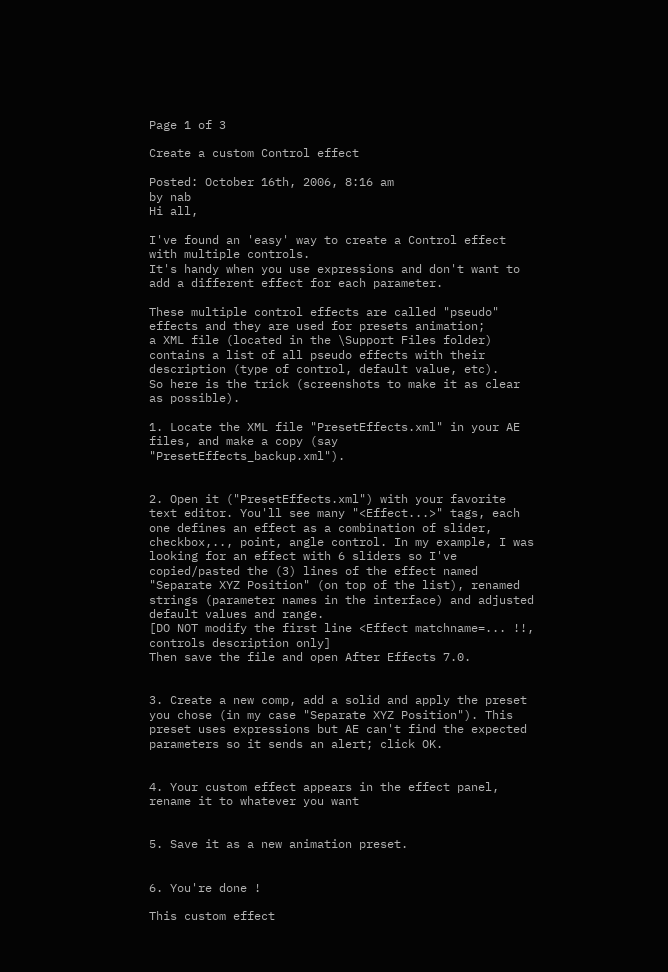Page 1 of 3

Create a custom Control effect

Posted: October 16th, 2006, 8:16 am
by nab
Hi all,

I've found an 'easy' way to create a Control effect with multiple controls.
It's handy when you use expressions and don't want to add a different effect for each parameter.

These multiple control effects are called "pseudo" effects and they are used for presets animation;
a XML file (located in the \Support Files folder) contains a list of all pseudo effects with their description (type of control, default value, etc).
So here is the trick (screenshots to make it as clear as possible).

1. Locate the XML file "PresetEffects.xml" in your AE files, and make a copy (say "PresetEffects_backup.xml").


2. Open it ("PresetEffects.xml") with your favorite text editor. You'll see many "<Effect...>" tags, each one defines an effect as a combination of slider, checkbox,.., point, angle control. In my example, I was looking for an effect with 6 sliders so I've copied/pasted the (3) lines of the effect named "Separate XYZ Position" (on top of the list), renamed strings (parameter names in the interface) and adjusted default values and range.
[DO NOT modify the first line <Effect matchname=... !!, controls description only]
Then save the file and open After Effects 7.0.


3. Create a new comp, add a solid and apply the preset you chose (in my case "Separate XYZ Position"). This preset uses expressions but AE can't find the expected parameters so it sends an alert; click OK.


4. Your custom effect appears in the effect panel, rename it to whatever you want


5. Save it as a new animation preset.


6. You're done !

This custom effect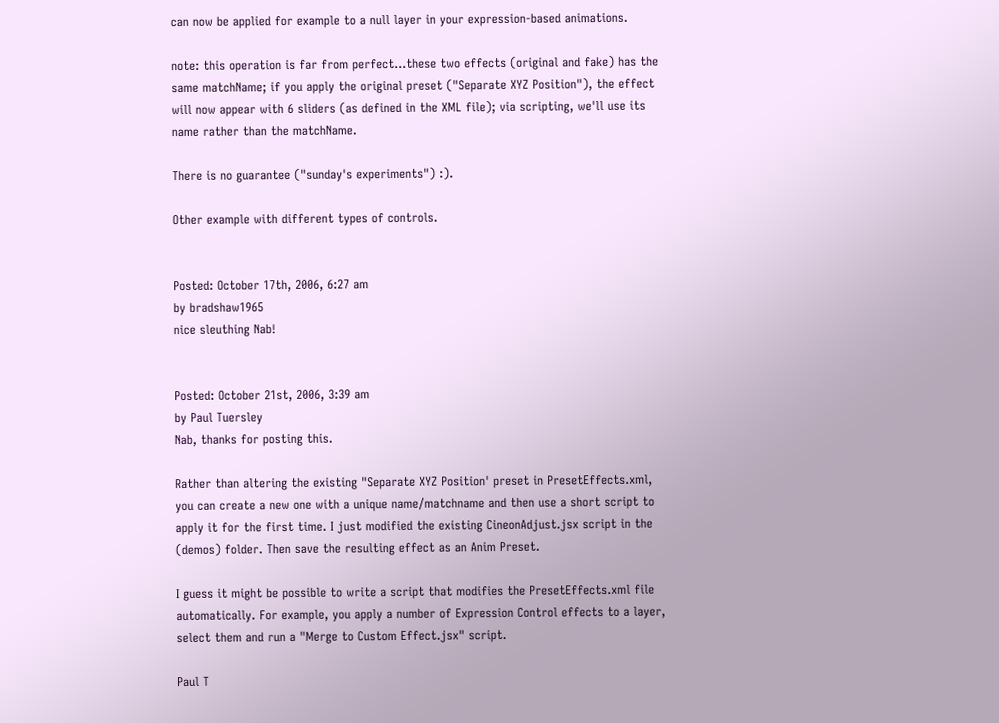can now be applied for example to a null layer in your expression-based animations.

note: this operation is far from perfect...these two effects (original and fake) has the same matchName; if you apply the original preset ("Separate XYZ Position"), the effect will now appear with 6 sliders (as defined in the XML file); via scripting, we'll use its name rather than the matchName.

There is no guarantee ("sunday's experiments") :).

Other example with different types of controls.


Posted: October 17th, 2006, 6:27 am
by bradshaw1965
nice sleuthing Nab!


Posted: October 21st, 2006, 3:39 am
by Paul Tuersley
Nab, thanks for posting this.

Rather than altering the existing "Separate XYZ Position' preset in PresetEffects.xml, you can create a new one with a unique name/matchname and then use a short script to apply it for the first time. I just modified the existing CineonAdjust.jsx script in the (demos) folder. Then save the resulting effect as an Anim Preset.

I guess it might be possible to write a script that modifies the PresetEffects.xml file automatically. For example, you apply a number of Expression Control effects to a layer, select them and run a "Merge to Custom Effect.jsx" script.

Paul T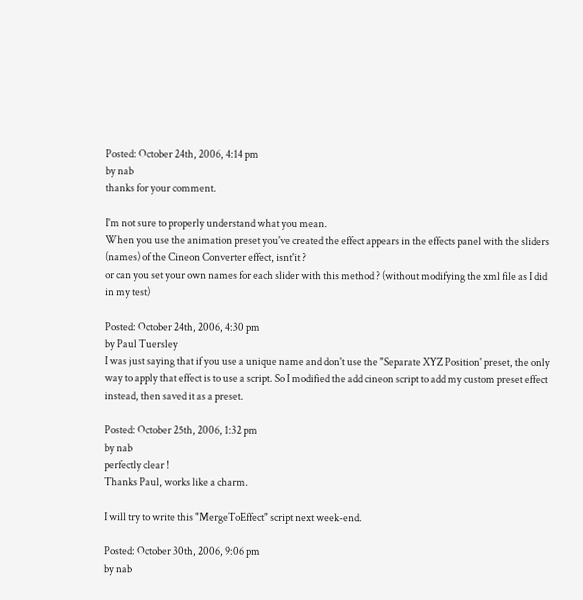Posted: October 24th, 2006, 4:14 pm
by nab
thanks for your comment.

I'm not sure to properly understand what you mean.
When you use the animation preset you've created the effect appears in the effects panel with the sliders (names) of the Cineon Converter effect, isnt'it ?
or can you set your own names for each slider with this method ? (without modifying the xml file as I did in my test)

Posted: October 24th, 2006, 4:30 pm
by Paul Tuersley
I was just saying that if you use a unique name and don't use the "Separate XYZ Position' preset, the only way to apply that effect is to use a script. So I modified the add cineon script to add my custom preset effect instead, then saved it as a preset.

Posted: October 25th, 2006, 1:32 pm
by nab
perfectly clear !
Thanks Paul, works like a charm.

I will try to write this "MergeToEffect" script next week-end.

Posted: October 30th, 2006, 9:06 pm
by nab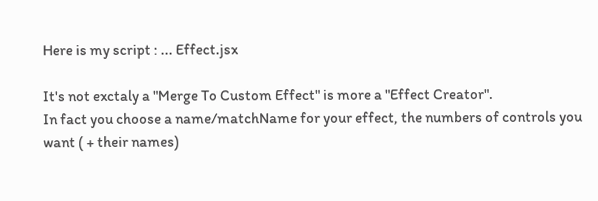Here is my script : ... Effect.jsx

It's not exctaly a "Merge To Custom Effect" is more a "Effect Creator".
In fact you choose a name/matchName for your effect, the numbers of controls you want ( + their names)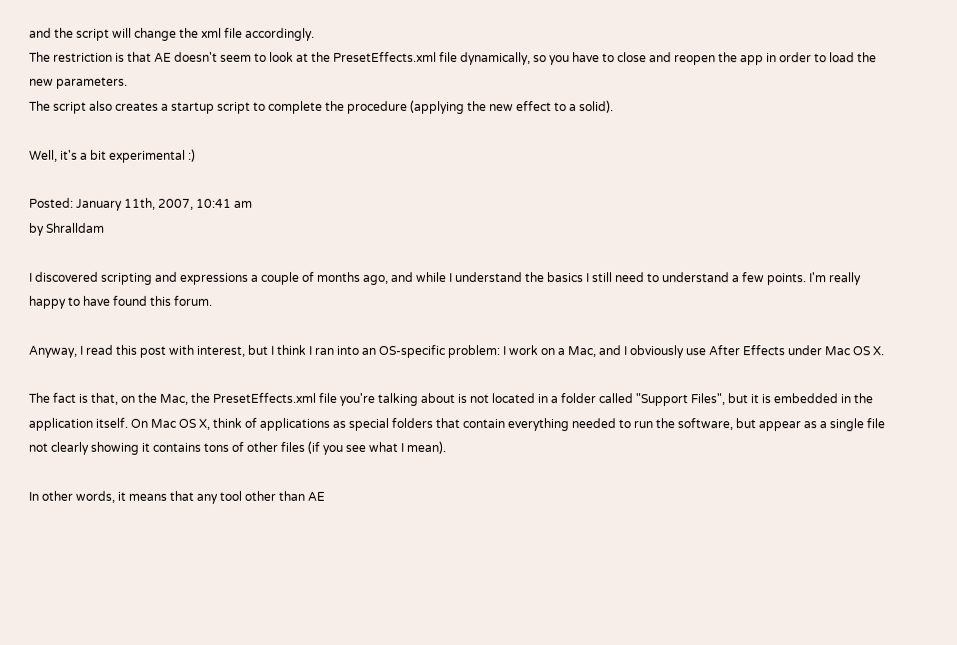and the script will change the xml file accordingly.
The restriction is that AE doesn't seem to look at the PresetEffects.xml file dynamically, so you have to close and reopen the app in order to load the new parameters.
The script also creates a startup script to complete the procedure (applying the new effect to a solid).

Well, it's a bit experimental :)

Posted: January 11th, 2007, 10:41 am
by Shralldam

I discovered scripting and expressions a couple of months ago, and while I understand the basics I still need to understand a few points. I'm really happy to have found this forum.

Anyway, I read this post with interest, but I think I ran into an OS-specific problem: I work on a Mac, and I obviously use After Effects under Mac OS X.

The fact is that, on the Mac, the PresetEffects.xml file you're talking about is not located in a folder called "Support Files", but it is embedded in the application itself. On Mac OS X, think of applications as special folders that contain everything needed to run the software, but appear as a single file not clearly showing it contains tons of other files (if you see what I mean).

In other words, it means that any tool other than AE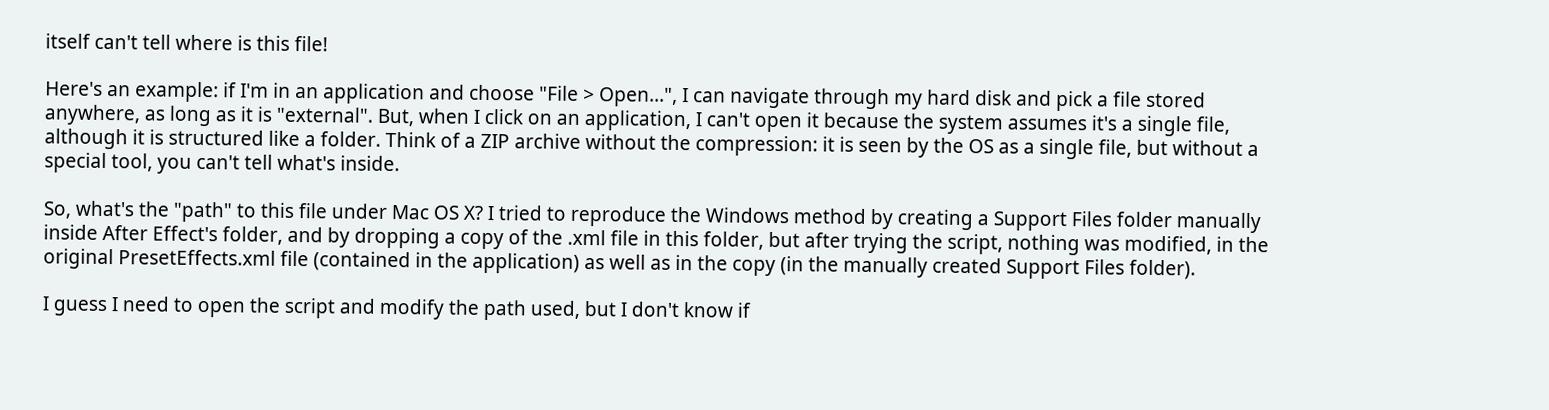itself can't tell where is this file!

Here's an example: if I'm in an application and choose "File > Open...", I can navigate through my hard disk and pick a file stored anywhere, as long as it is "external". But, when I click on an application, I can't open it because the system assumes it's a single file, although it is structured like a folder. Think of a ZIP archive without the compression: it is seen by the OS as a single file, but without a special tool, you can't tell what's inside.

So, what's the "path" to this file under Mac OS X? I tried to reproduce the Windows method by creating a Support Files folder manually inside After Effect's folder, and by dropping a copy of the .xml file in this folder, but after trying the script, nothing was modified, in the original PresetEffects.xml file (contained in the application) as well as in the copy (in the manually created Support Files folder).

I guess I need to open the script and modify the path used, but I don't know if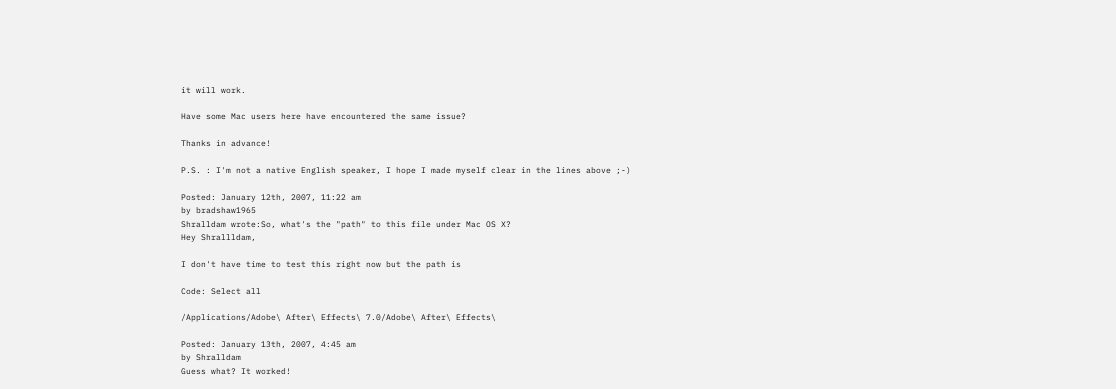it will work.

Have some Mac users here have encountered the same issue?

Thanks in advance!

P.S. : I'm not a native English speaker, I hope I made myself clear in the lines above ;-)

Posted: January 12th, 2007, 11:22 am
by bradshaw1965
Shralldam wrote:So, what's the "path" to this file under Mac OS X?
Hey Shrallldam,

I don't have time to test this right now but the path is

Code: Select all

/Applications/Adobe\ After\ Effects\ 7.0/Adobe\ After\ Effects\

Posted: January 13th, 2007, 4:45 am
by Shralldam
Guess what? It worked!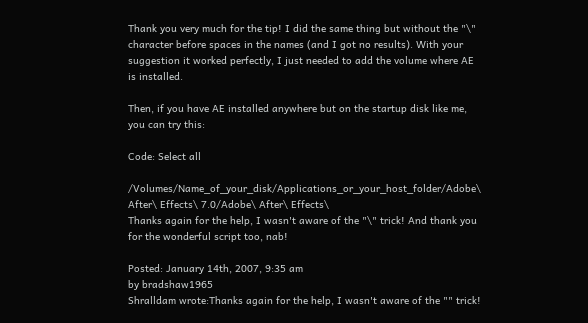Thank you very much for the tip! I did the same thing but without the "\" character before spaces in the names (and I got no results). With your suggestion it worked perfectly, I just needed to add the volume where AE is installed.

Then, if you have AE installed anywhere but on the startup disk like me, you can try this:

Code: Select all

/Volumes/Name_of_your_disk/Applications_or_your_host_folder/Adobe\ After\ Effects\ 7.0/Adobe\ After\ Effects\
Thanks again for the help, I wasn't aware of the "\" trick! And thank you for the wonderful script too, nab!

Posted: January 14th, 2007, 9:35 am
by bradshaw1965
Shralldam wrote:Thanks again for the help, I wasn't aware of the "" trick!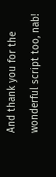And thank you for the wonderful script too, nab!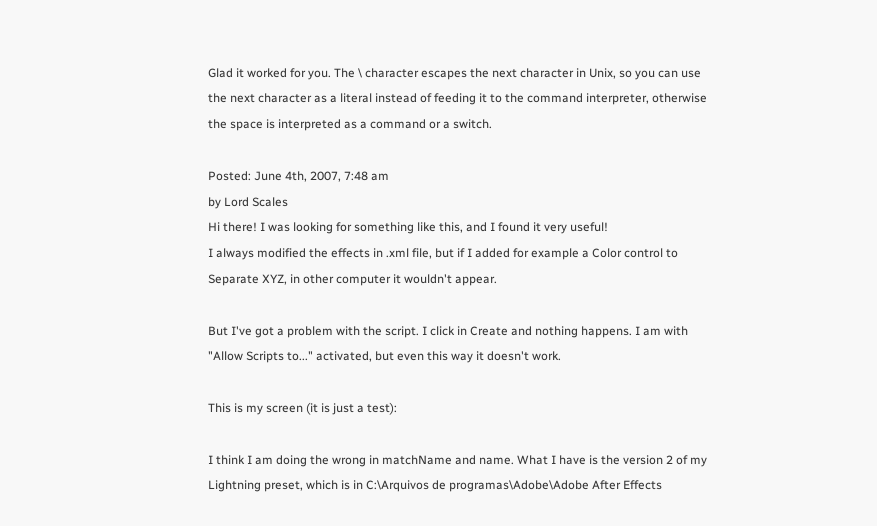Glad it worked for you. The \ character escapes the next character in Unix, so you can use the next character as a literal instead of feeding it to the command interpreter, otherwise the space is interpreted as a command or a switch.

Posted: June 4th, 2007, 7:48 am
by Lord Scales
Hi there! I was looking for something like this, and I found it very useful!
I always modified the effects in .xml file, but if I added for example a Color control to Separate XYZ, in other computer it wouldn't appear.

But I've got a problem with the script. I click in Create and nothing happens. I am with "Allow Scripts to..." activated, but even this way it doesn't work.

This is my screen (it is just a test):

I think I am doing the wrong in matchName and name. What I have is the version 2 of my Lightning preset, which is in C:\Arquivos de programas\Adobe\Adobe After Effects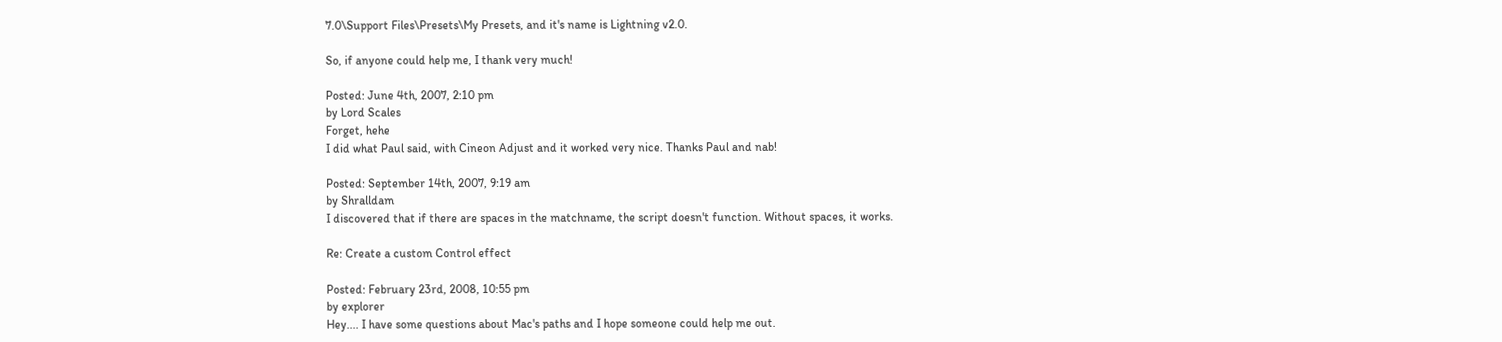7.0\Support Files\Presets\My Presets, and it's name is Lightning v2.0.

So, if anyone could help me, I thank very much!

Posted: June 4th, 2007, 2:10 pm
by Lord Scales
Forget, hehe
I did what Paul said, with Cineon Adjust and it worked very nice. Thanks Paul and nab!

Posted: September 14th, 2007, 9:19 am
by Shralldam
I discovered that if there are spaces in the matchname, the script doesn't function. Without spaces, it works.

Re: Create a custom Control effect

Posted: February 23rd, 2008, 10:55 pm
by explorer
Hey.... I have some questions about Mac's paths and I hope someone could help me out.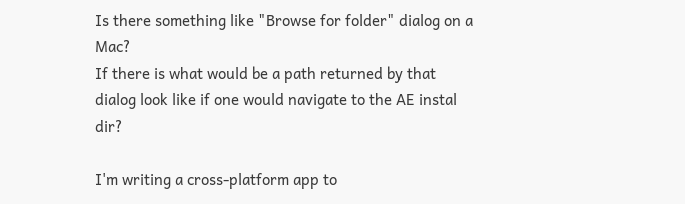Is there something like "Browse for folder" dialog on a Mac?
If there is what would be a path returned by that dialog look like if one would navigate to the AE instal dir?

I'm writing a cross-platform app to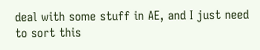deal with some stuff in AE, and I just need to sort this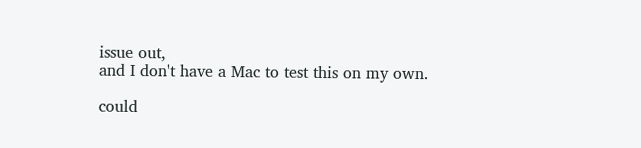issue out,
and I don't have a Mac to test this on my own.

could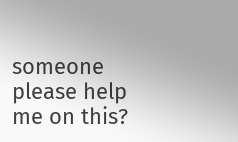someone please help me on this?